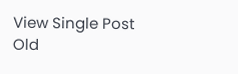View Single Post
Old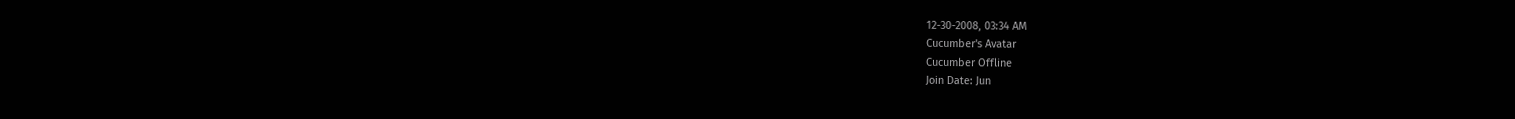12-30-2008, 03:34 AM
Cucumber's Avatar
Cucumber Offline
Join Date: Jun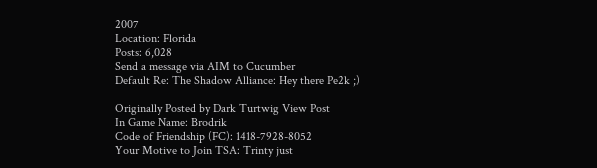2007
Location: Florida
Posts: 6,028
Send a message via AIM to Cucumber
Default Re: The Shadow Alliance: Hey there Pe2k ;)

Originally Posted by Dark Turtwig View Post
In Game Name: Brodrik
Code of Friendship (FC): 1418-7928-8052
Your Motive to Join TSA: Trinty just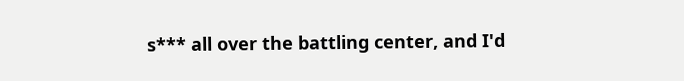s*** all over the battling center, and I'd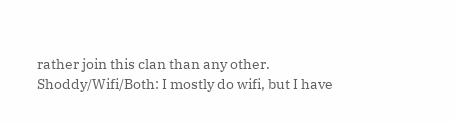rather join this clan than any other.
Shoddy/Wifi/Both: I mostly do wifi, but I have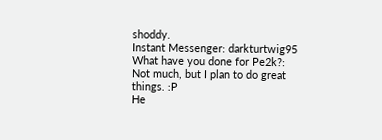shoddy.
Instant Messenger: darkturtwig95
What have you done for Pe2k?: Not much, but I plan to do great things. :P
He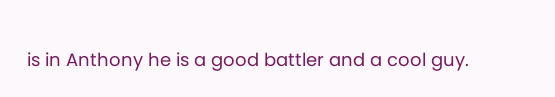is in Anthony he is a good battler and a cool guy.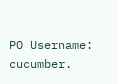PO Username: cucumber.